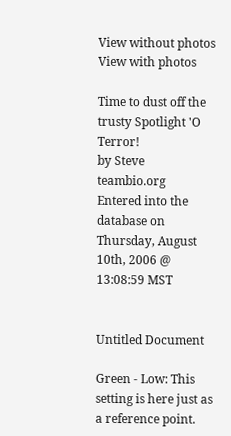View without photos
View with photos

Time to dust off the trusty Spotlight 'O Terror!
by Steve    teambio.org
Entered into the database on Thursday, August 10th, 2006 @ 13:08:59 MST


Untitled Document

Green - Low: This setting is here just as a reference point.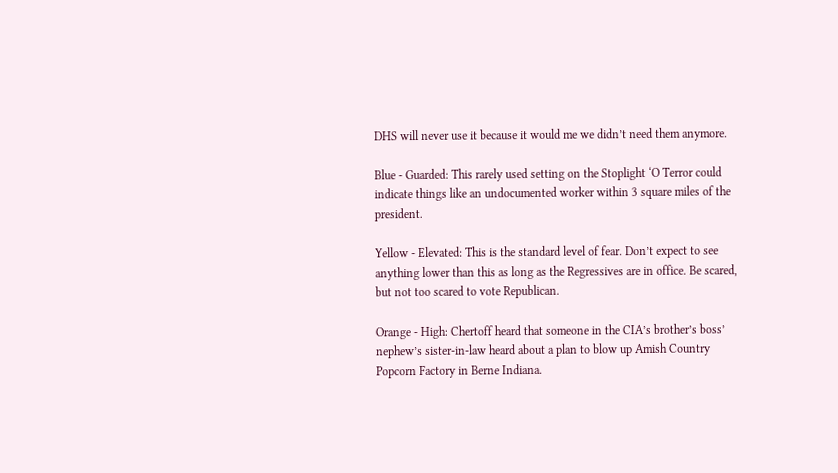DHS will never use it because it would me we didn’t need them anymore.

Blue - Guarded: This rarely used setting on the Stoplight ‘O Terror could indicate things like an undocumented worker within 3 square miles of the president.

Yellow - Elevated: This is the standard level of fear. Don’t expect to see anything lower than this as long as the Regressives are in office. Be scared, but not too scared to vote Republican.

Orange - High: Chertoff heard that someone in the CIA’s brother’s boss’ nephew’s sister-in-law heard about a plan to blow up Amish Country Popcorn Factory in Berne Indiana.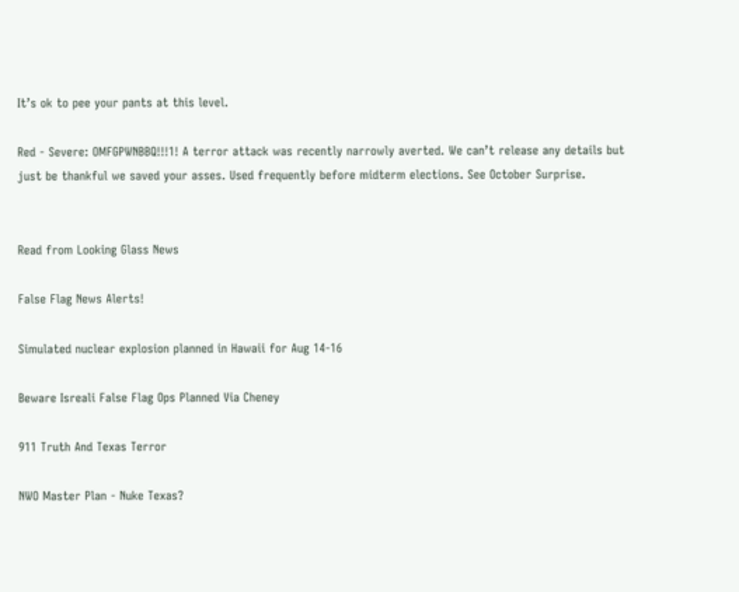It’s ok to pee your pants at this level.

Red - Severe: OMFGPWNBBQ!!!1! A terror attack was recently narrowly averted. We can’t release any details but just be thankful we saved your asses. Used frequently before midterm elections. See October Surprise.


Read from Looking Glass News

False Flag News Alerts!

Simulated nuclear explosion planned in Hawaii for Aug 14-16

Beware Isreali False Flag Ops Planned Via Cheney

911 Truth And Texas Terror

NWO Master Plan - Nuke Texas?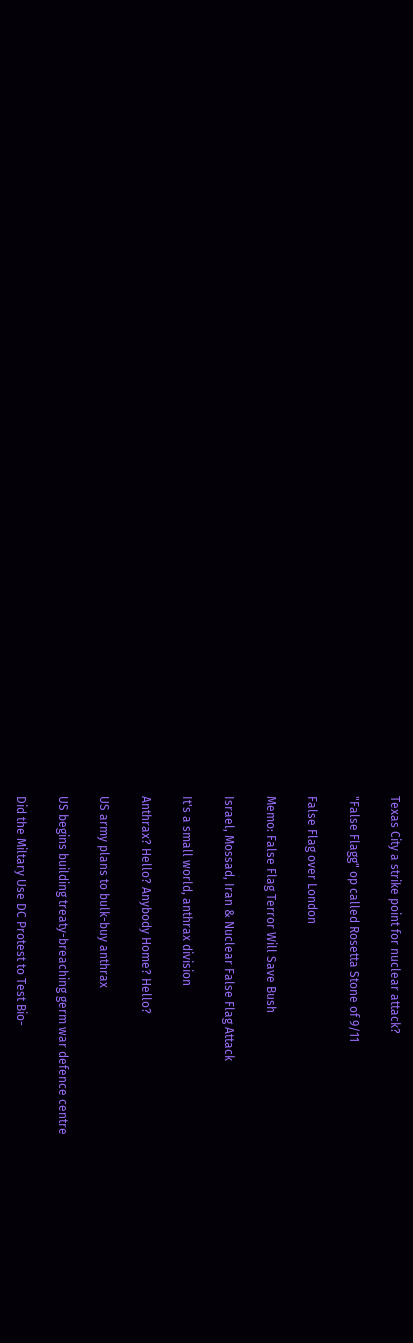Texas City a strike point for nuclear attack?

"False Flagg" op called Rosetta Stone of 9/11

False Flag over London

Memo: False Flag Terror Will Save Bush

Israel, Mossad, Iran & Nuclear False Flag Attack

It's a small world, anthrax division

Anthrax? Hello? Anybody Home? Hello?

US army plans to bulk-buy anthrax

US begins building treaty-breaching germ war defence centre

Did the Miltary Use DC Protest to Test Bio-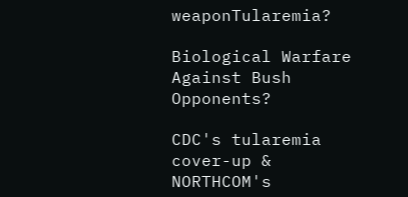weaponTularemia?

Biological Warfare Against Bush Opponents?

CDC's tularemia cover-up & NORTHCOM's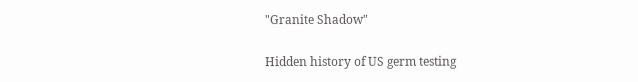"Granite Shadow"

Hidden history of US germ testing